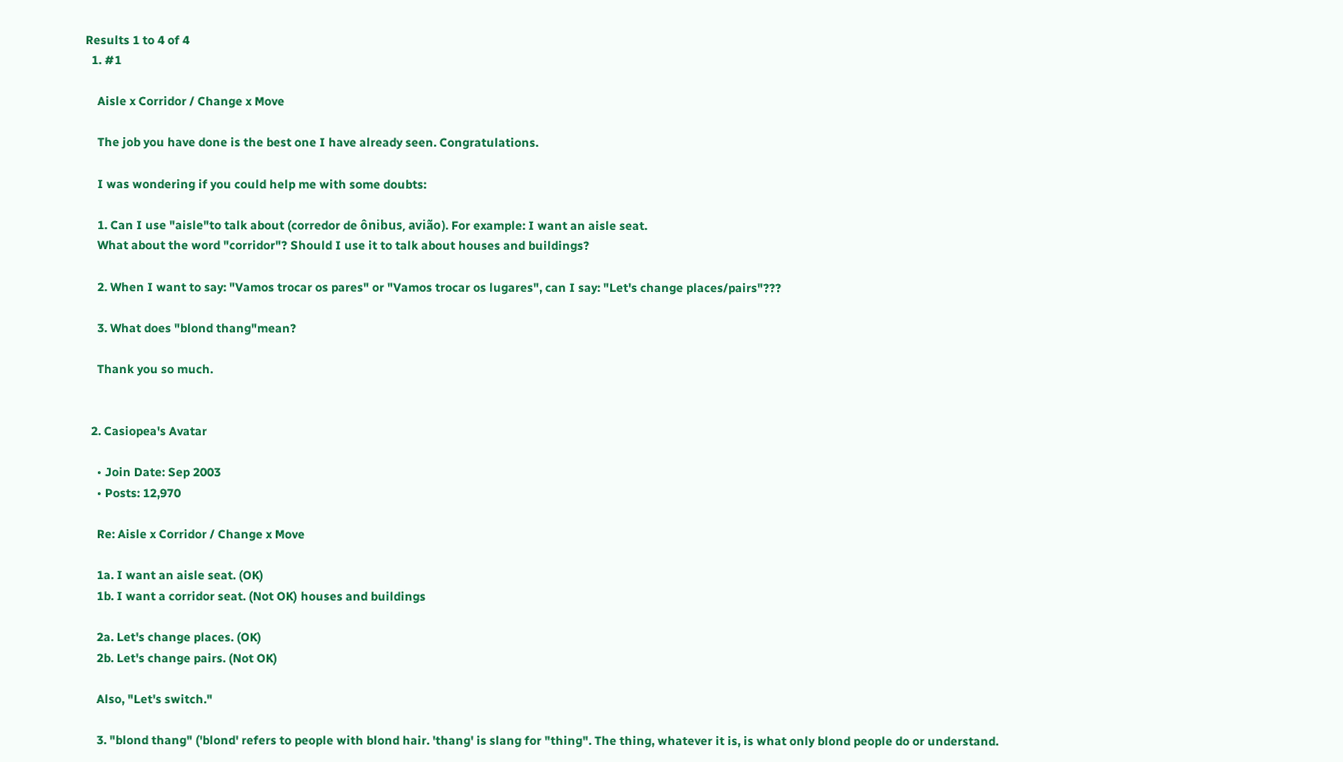Results 1 to 4 of 4
  1. #1

    Aisle x Corridor / Change x Move

    The job you have done is the best one I have already seen. Congratulations.

    I was wondering if you could help me with some doubts:

    1. Can I use "aisle"to talk about (corredor de ônibus, avião). For example: I want an aisle seat.
    What about the word "corridor"? Should I use it to talk about houses and buildings?

    2. When I want to say: "Vamos trocar os pares" or "Vamos trocar os lugares", can I say: "Let's change places/pairs"???

    3. What does "blond thang"mean?

    Thank you so much.


  2. Casiopea's Avatar

    • Join Date: Sep 2003
    • Posts: 12,970

    Re: Aisle x Corridor / Change x Move

    1a. I want an aisle seat. (OK)
    1b. I want a corridor seat. (Not OK) houses and buildings

    2a. Let's change places. (OK)
    2b. Let's change pairs. (Not OK)

    Also, "Let's switch."

    3. "blond thang" ('blond' refers to people with blond hair. 'thang' is slang for "thing". The thing, whatever it is, is what only blond people do or understand.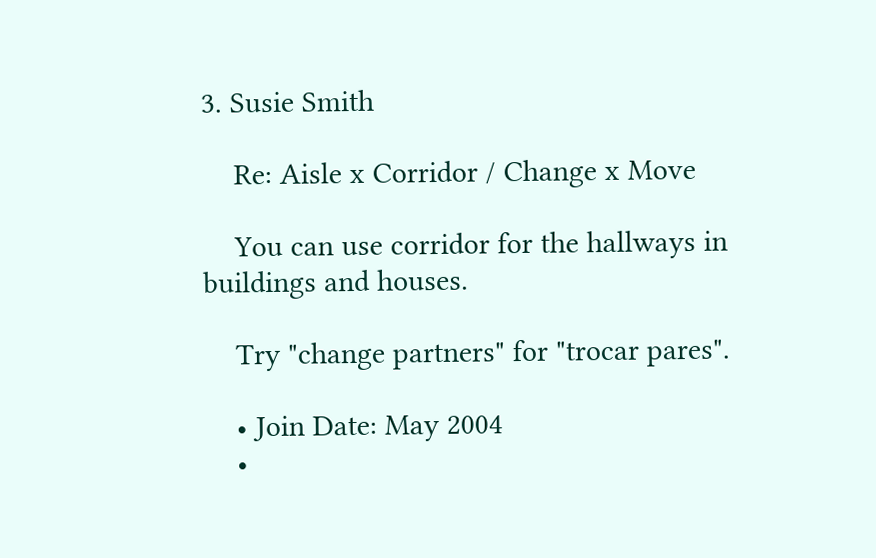3. Susie Smith

    Re: Aisle x Corridor / Change x Move

    You can use corridor for the hallways in buildings and houses.

    Try "change partners" for "trocar pares".

    • Join Date: May 2004
    •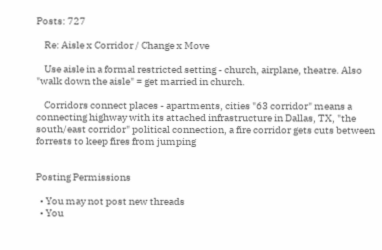Posts: 727

    Re: Aisle x Corridor / Change x Move

    Use aisle in a formal restricted setting - church, airplane, theatre. Also "walk down the aisle" = get married in church.

    Corridors connect places - apartments, cities "63 corridor" means a connecting highway with its attached infrastructure in Dallas, TX, "the south/east corridor" political connection, a fire corridor gets cuts between forrests to keep fires from jumping


Posting Permissions

  • You may not post new threads
  • You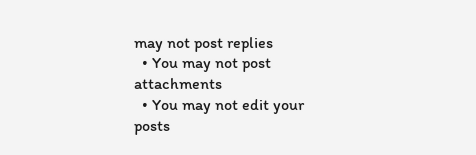may not post replies
  • You may not post attachments
  • You may not edit your posts